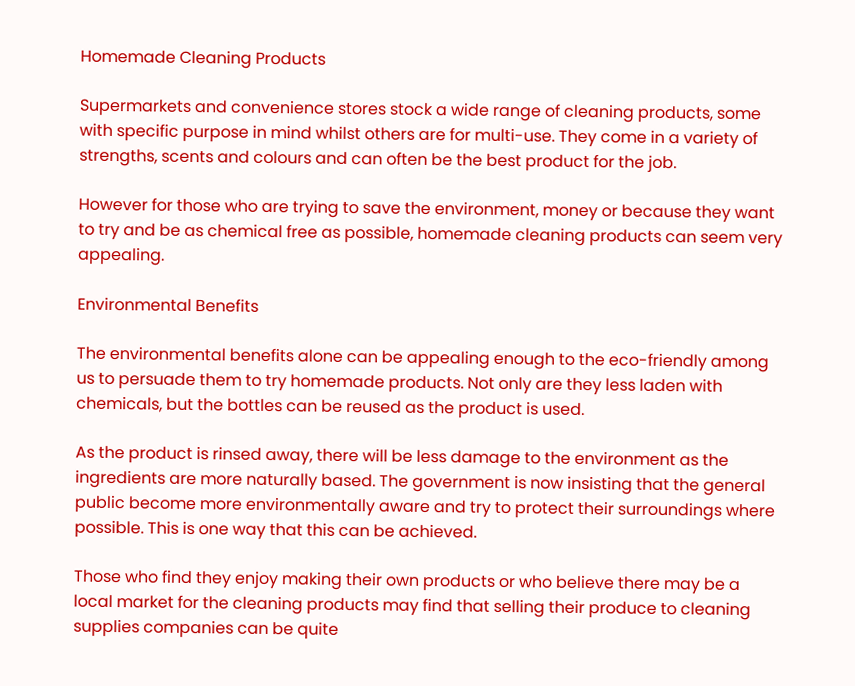Homemade Cleaning Products

Supermarkets and convenience stores stock a wide range of cleaning products, some with specific purpose in mind whilst others are for multi-use. They come in a variety of strengths, scents and colours and can often be the best product for the job.

However for those who are trying to save the environment, money or because they want to try and be as chemical free as possible, homemade cleaning products can seem very appealing.

Environmental Benefits

The environmental benefits alone can be appealing enough to the eco-friendly among us to persuade them to try homemade products. Not only are they less laden with chemicals, but the bottles can be reused as the product is used.

As the product is rinsed away, there will be less damage to the environment as the ingredients are more naturally based. The government is now insisting that the general public become more environmentally aware and try to protect their surroundings where possible. This is one way that this can be achieved.

Those who find they enjoy making their own products or who believe there may be a local market for the cleaning products may find that selling their produce to cleaning supplies companies can be quite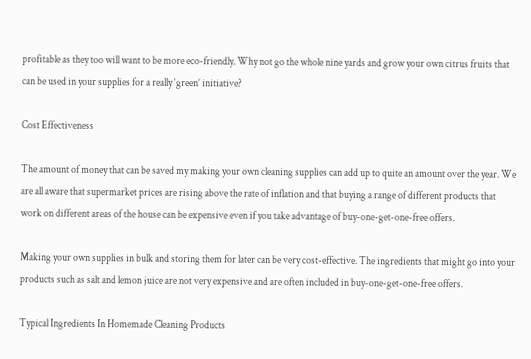profitable as they too will want to be more eco-friendly. Why not go the whole nine yards and grow your own citrus fruits that can be used in your supplies for a really ‘green’ initiative?

Cost Effectiveness

The amount of money that can be saved my making your own cleaning supplies can add up to quite an amount over the year. We are all aware that supermarket prices are rising above the rate of inflation and that buying a range of different products that work on different areas of the house can be expensive even if you take advantage of buy-one-get-one-free offers.

Making your own supplies in bulk and storing them for later can be very cost-effective. The ingredients that might go into your products such as salt and lemon juice are not very expensive and are often included in buy-one-get-one-free offers.

Typical Ingredients In Homemade Cleaning Products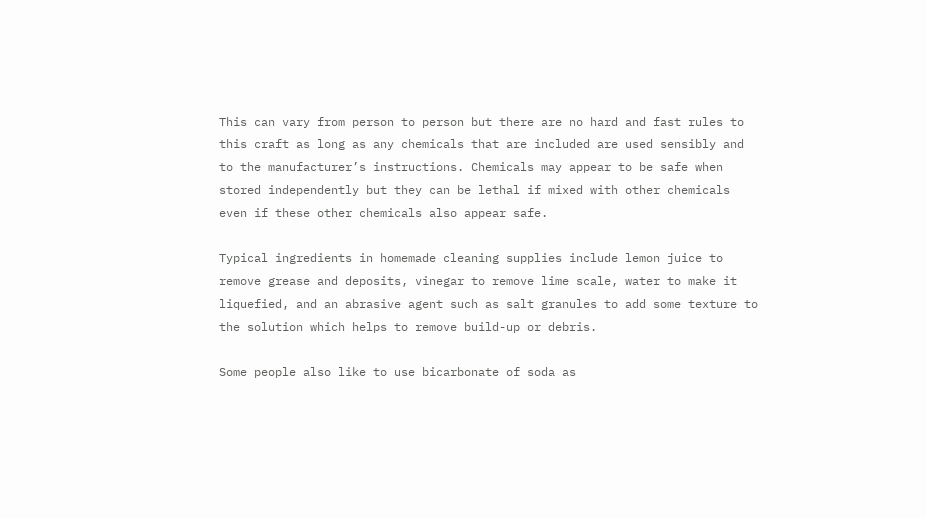This can vary from person to person but there are no hard and fast rules to this craft as long as any chemicals that are included are used sensibly and to the manufacturer’s instructions. Chemicals may appear to be safe when stored independently but they can be lethal if mixed with other chemicals even if these other chemicals also appear safe.

Typical ingredients in homemade cleaning supplies include lemon juice to remove grease and deposits, vinegar to remove lime scale, water to make it liquefied, and an abrasive agent such as salt granules to add some texture to the solution which helps to remove build-up or debris.

Some people also like to use bicarbonate of soda as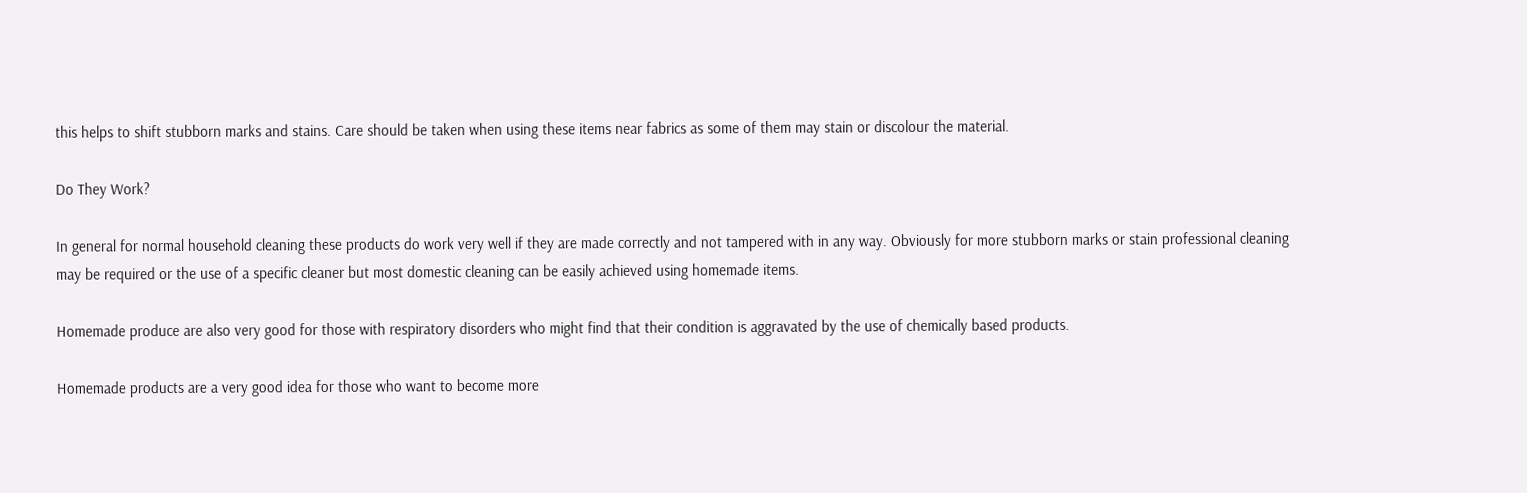this helps to shift stubborn marks and stains. Care should be taken when using these items near fabrics as some of them may stain or discolour the material.

Do They Work?

In general for normal household cleaning these products do work very well if they are made correctly and not tampered with in any way. Obviously for more stubborn marks or stain professional cleaning may be required or the use of a specific cleaner but most domestic cleaning can be easily achieved using homemade items.

Homemade produce are also very good for those with respiratory disorders who might find that their condition is aggravated by the use of chemically based products.

Homemade products are a very good idea for those who want to become more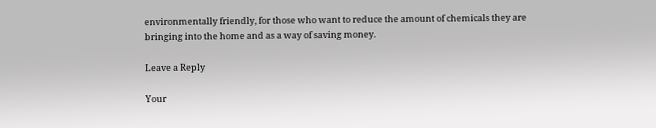environmentally friendly, for those who want to reduce the amount of chemicals they are bringing into the home and as a way of saving money.

Leave a Reply

Your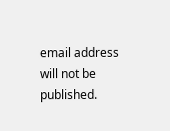email address will not be published.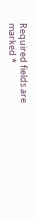Required fields are marked *